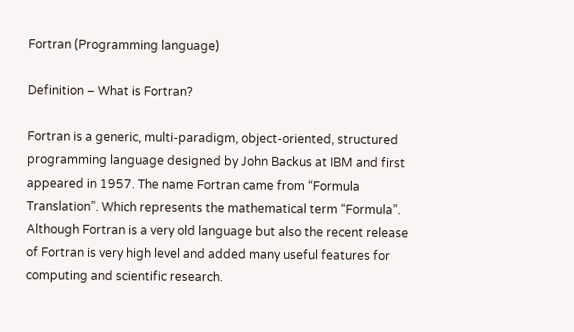Fortran (Programming language)

Definition – What is Fortran?

Fortran is a generic, multi-paradigm, object-oriented, structured programming language designed by John Backus at IBM and first appeared in 1957. The name Fortran came from “Formula Translation”. Which represents the mathematical term “Formula”. Although Fortran is a very old language but also the recent release of Fortran is very high level and added many useful features for computing and scientific research.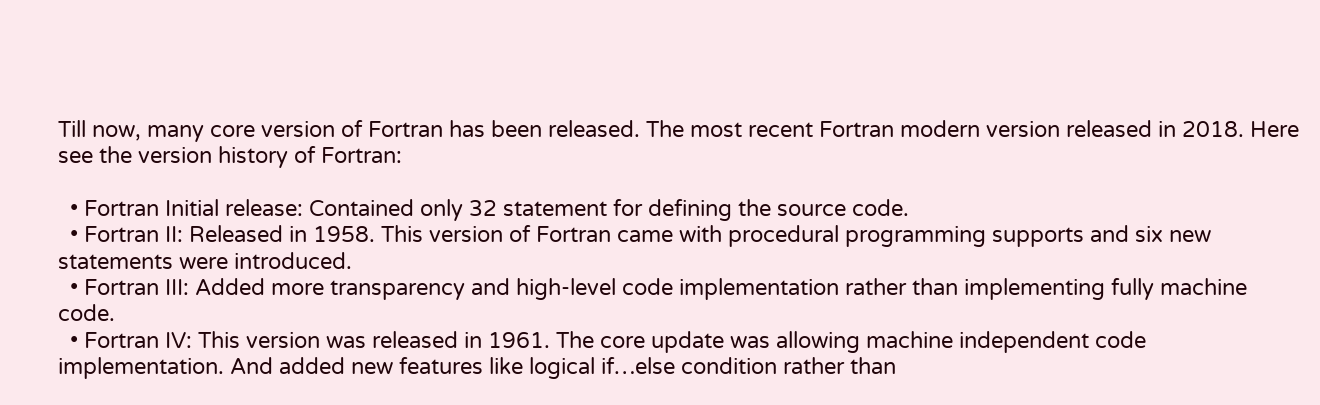Till now, many core version of Fortran has been released. The most recent Fortran modern version released in 2018. Here see the version history of Fortran:

  • Fortran Initial release: Contained only 32 statement for defining the source code.
  • Fortran II: Released in 1958. This version of Fortran came with procedural programming supports and six new statements were introduced.
  • Fortran III: Added more transparency and high-level code implementation rather than implementing fully machine code.
  • Fortran IV: This version was released in 1961. The core update was allowing machine independent code implementation. And added new features like logical if…else condition rather than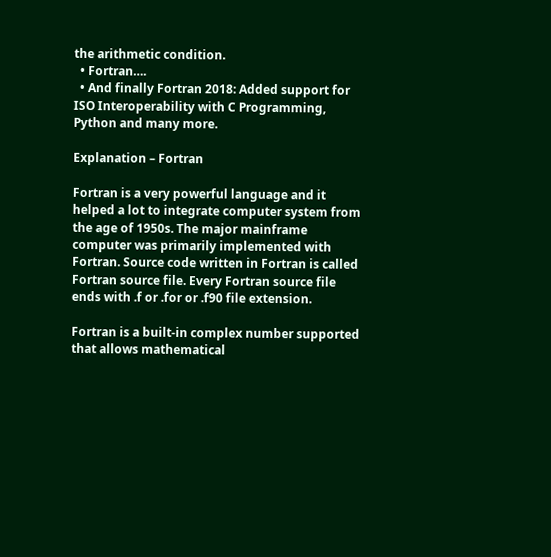the arithmetic condition.
  • Fortran….
  • And finally Fortran 2018: Added support for ISO Interoperability with C Programming, Python and many more.

Explanation – Fortran

Fortran is a very powerful language and it helped a lot to integrate computer system from the age of 1950s. The major mainframe computer was primarily implemented with Fortran. Source code written in Fortran is called Fortran source file. Every Fortran source file ends with .f or .for or .f90 file extension.

Fortran is a built-in complex number supported that allows mathematical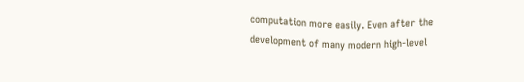computation more easily. Even after the development of many modern high-level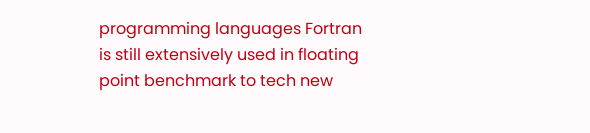programming languages Fortran is still extensively used in floating point benchmark to tech new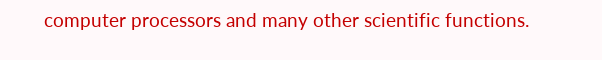computer processors and many other scientific functions.